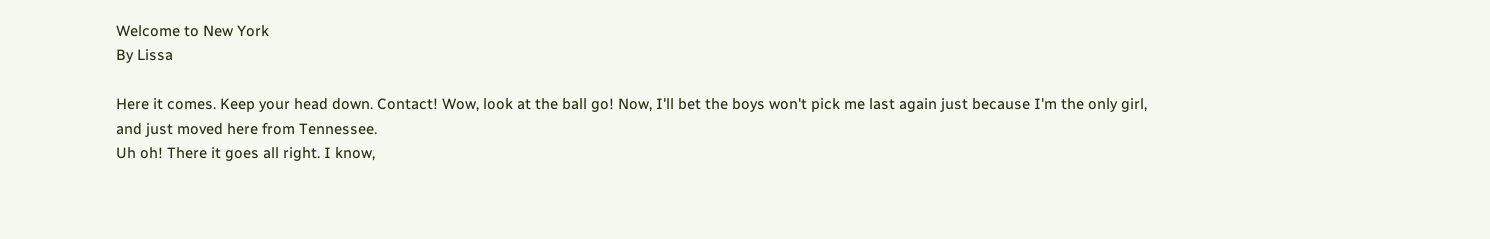Welcome to New York
By Lissa

Here it comes. Keep your head down. Contact! Wow, look at the ball go! Now, I'll bet the boys won't pick me last again just because I'm the only girl, and just moved here from Tennessee.
Uh oh! There it goes all right. I know,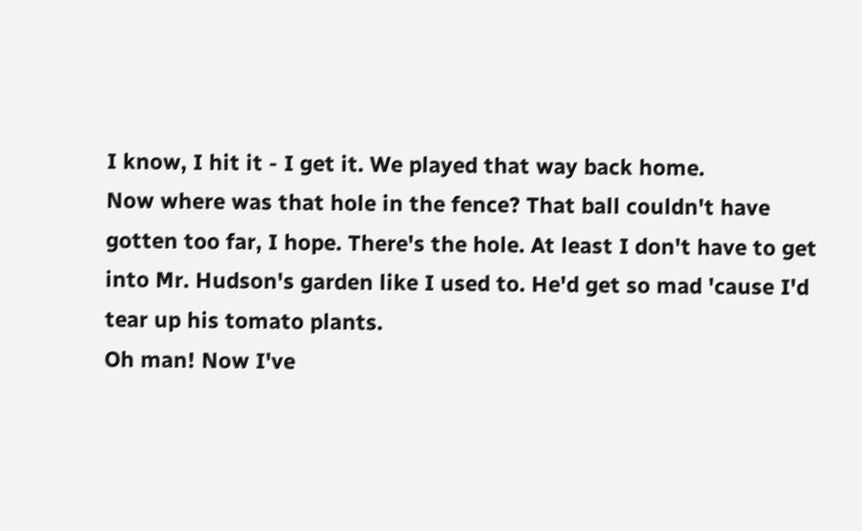I know, I hit it - I get it. We played that way back home.
Now where was that hole in the fence? That ball couldn't have gotten too far, I hope. There's the hole. At least I don't have to get into Mr. Hudson's garden like I used to. He'd get so mad 'cause I'd tear up his tomato plants.
Oh man! Now I've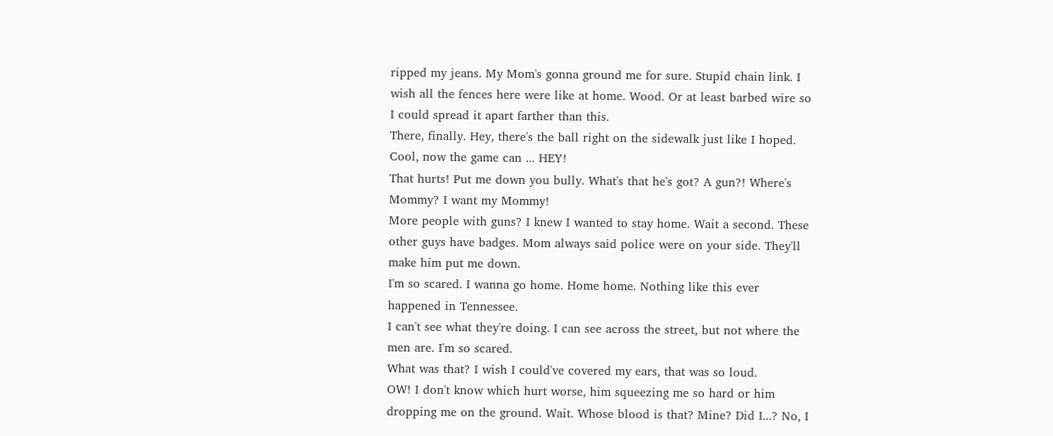ripped my jeans. My Mom's gonna ground me for sure. Stupid chain link. I wish all the fences here were like at home. Wood. Or at least barbed wire so I could spread it apart farther than this.
There, finally. Hey, there's the ball right on the sidewalk just like I hoped. Cool, now the game can ... HEY!
That hurts! Put me down you bully. What's that he's got? A gun?! Where's Mommy? I want my Mommy!
More people with guns? I knew I wanted to stay home. Wait a second. These other guys have badges. Mom always said police were on your side. They'll make him put me down.
I'm so scared. I wanna go home. Home home. Nothing like this ever happened in Tennessee.
I can't see what they're doing. I can see across the street, but not where the men are. I'm so scared.
What was that? I wish I could've covered my ears, that was so loud.
OW! I don't know which hurt worse, him squeezing me so hard or him dropping me on the ground. Wait. Whose blood is that? Mine? Did I...? No, I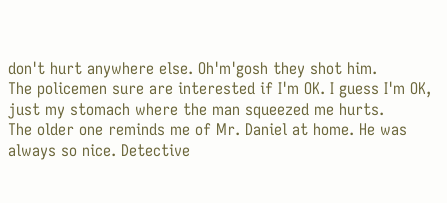don't hurt anywhere else. Oh'm'gosh they shot him.
The policemen sure are interested if I'm OK. I guess I'm OK, just my stomach where the man squeezed me hurts.
The older one reminds me of Mr. Daniel at home. He was always so nice. Detective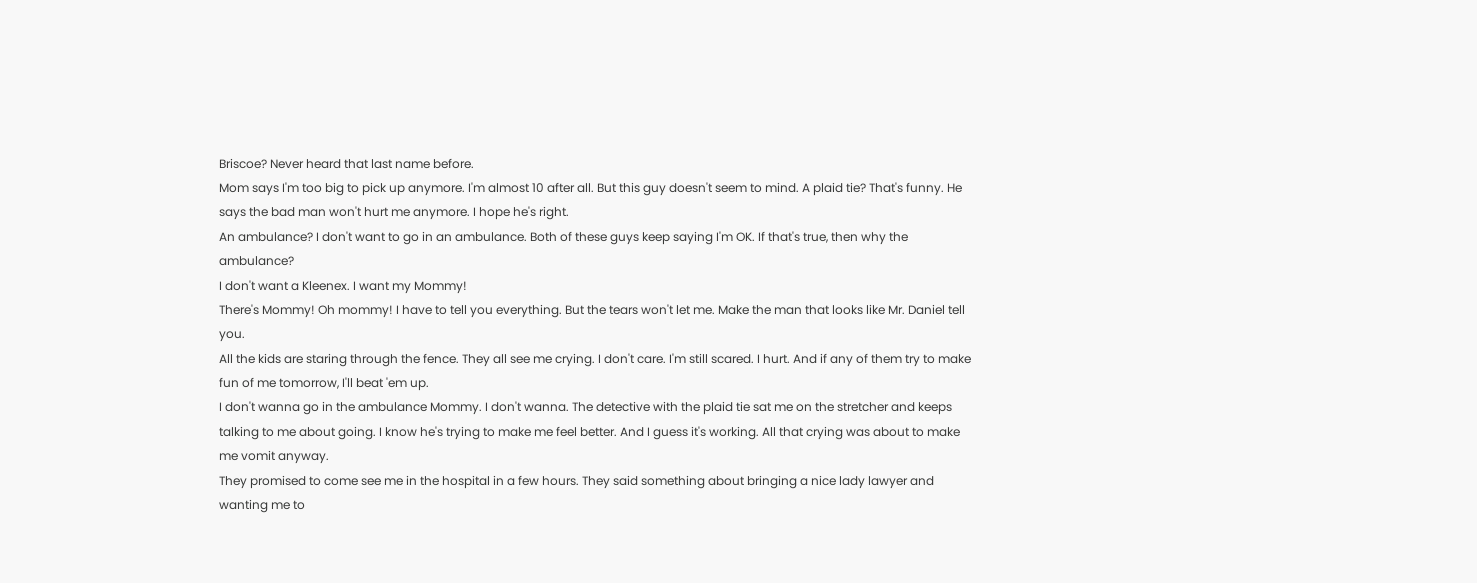Briscoe? Never heard that last name before.
Mom says I'm too big to pick up anymore. I'm almost 10 after all. But this guy doesn't seem to mind. A plaid tie? That's funny. He says the bad man won't hurt me anymore. I hope he's right.
An ambulance? I don't want to go in an ambulance. Both of these guys keep saying I'm OK. If that's true, then why the ambulance?
I don't want a Kleenex. I want my Mommy!
There's Mommy! Oh mommy! I have to tell you everything. But the tears won't let me. Make the man that looks like Mr. Daniel tell you.
All the kids are staring through the fence. They all see me crying. I don't care. I'm still scared. I hurt. And if any of them try to make fun of me tomorrow, I'll beat 'em up.
I don't wanna go in the ambulance Mommy. I don't wanna. The detective with the plaid tie sat me on the stretcher and keeps talking to me about going. I know he's trying to make me feel better. And I guess it's working. All that crying was about to make me vomit anyway.
They promised to come see me in the hospital in a few hours. They said something about bringing a nice lady lawyer and wanting me to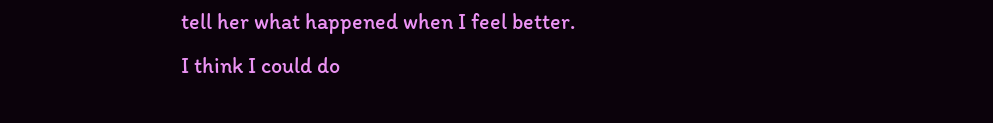tell her what happened when I feel better.
I think I could do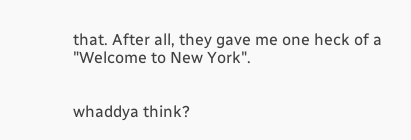that. After all, they gave me one heck of a "Welcome to New York".


whaddya think?